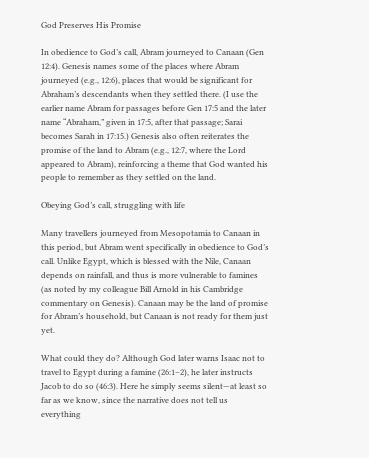God Preserves His Promise

In obedience to God’s call, Abram journeyed to Canaan (Gen 12:4). Genesis names some of the places where Abram journeyed (e.g., 12:6), places that would be significant for Abraham’s descendants when they settled there. (I use the earlier name Abram for passages before Gen 17:5 and the later name “Abraham,” given in 17:5, after that passage; Sarai becomes Sarah in 17:15.) Genesis also often reiterates the promise of the land to Abram (e.g., 12:7, where the Lord appeared to Abram), reinforcing a theme that God wanted his people to remember as they settled on the land.

Obeying God’s call, struggling with life

Many travellers journeyed from Mesopotamia to Canaan in this period, but Abram went specifically in obedience to God’s call. Unlike Egypt, which is blessed with the Nile, Canaan depends on rainfall, and thus is more vulnerable to famines (as noted by my colleague Bill Arnold in his Cambridge commentary on Genesis). Canaan may be the land of promise for Abram’s household, but Canaan is not ready for them just yet.

What could they do? Although God later warns Isaac not to travel to Egypt during a famine (26:1–2), he later instructs Jacob to do so (46:3). Here he simply seems silent—at least so far as we know, since the narrative does not tell us everything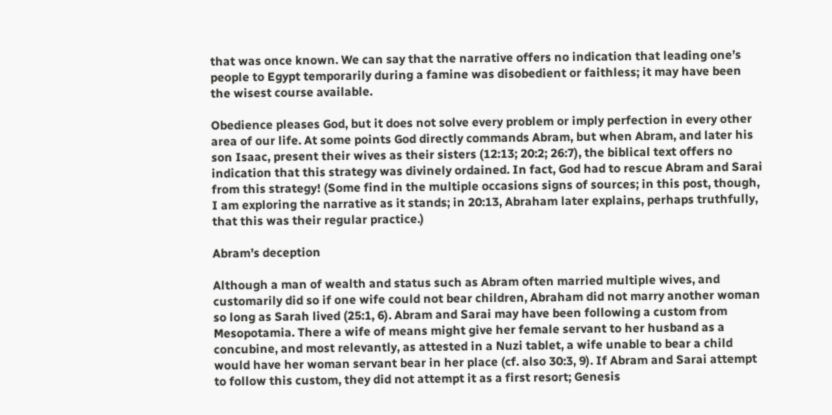that was once known. We can say that the narrative offers no indication that leading one’s people to Egypt temporarily during a famine was disobedient or faithless; it may have been the wisest course available.

Obedience pleases God, but it does not solve every problem or imply perfection in every other area of our life. At some points God directly commands Abram, but when Abram, and later his son Isaac, present their wives as their sisters (12:13; 20:2; 26:7), the biblical text offers no indication that this strategy was divinely ordained. In fact, God had to rescue Abram and Sarai from this strategy! (Some find in the multiple occasions signs of sources; in this post, though, I am exploring the narrative as it stands; in 20:13, Abraham later explains, perhaps truthfully, that this was their regular practice.)

Abram’s deception

Although a man of wealth and status such as Abram often married multiple wives, and customarily did so if one wife could not bear children, Abraham did not marry another woman so long as Sarah lived (25:1, 6). Abram and Sarai may have been following a custom from Mesopotamia. There a wife of means might give her female servant to her husband as a concubine, and most relevantly, as attested in a Nuzi tablet, a wife unable to bear a child would have her woman servant bear in her place (cf. also 30:3, 9). If Abram and Sarai attempt to follow this custom, they did not attempt it as a first resort; Genesis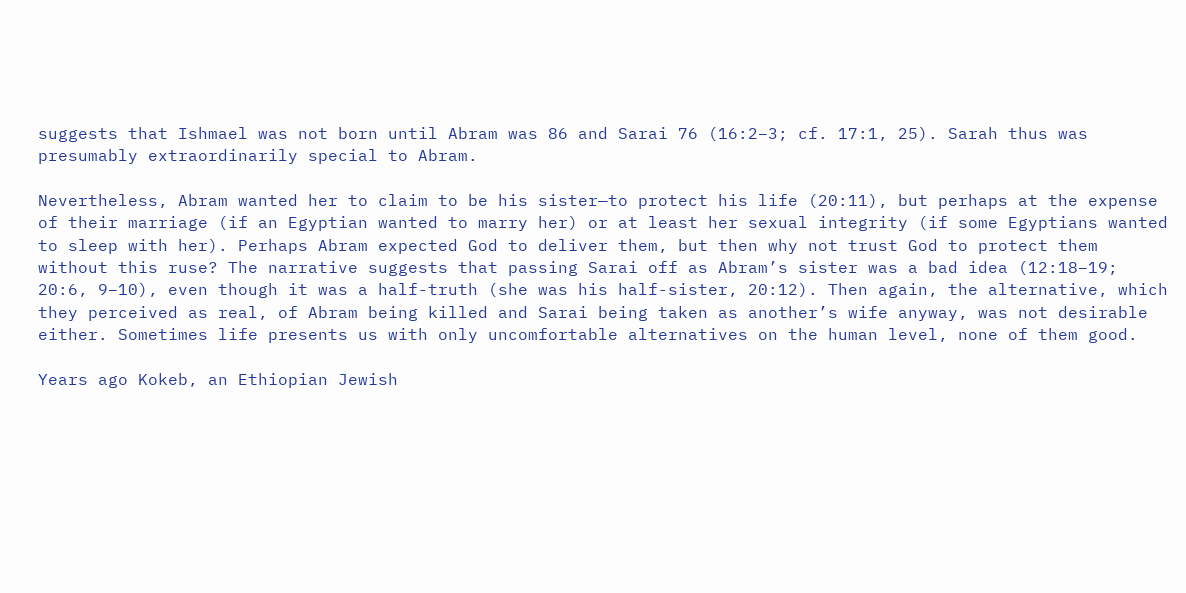suggests that Ishmael was not born until Abram was 86 and Sarai 76 (16:2–3; cf. 17:1, 25). Sarah thus was presumably extraordinarily special to Abram.

Nevertheless, Abram wanted her to claim to be his sister—to protect his life (20:11), but perhaps at the expense of their marriage (if an Egyptian wanted to marry her) or at least her sexual integrity (if some Egyptians wanted to sleep with her). Perhaps Abram expected God to deliver them, but then why not trust God to protect them without this ruse? The narrative suggests that passing Sarai off as Abram’s sister was a bad idea (12:18–19; 20:6, 9–10), even though it was a half-truth (she was his half-sister, 20:12). Then again, the alternative, which they perceived as real, of Abram being killed and Sarai being taken as another’s wife anyway, was not desirable either. Sometimes life presents us with only uncomfortable alternatives on the human level, none of them good.

Years ago Kokeb, an Ethiopian Jewish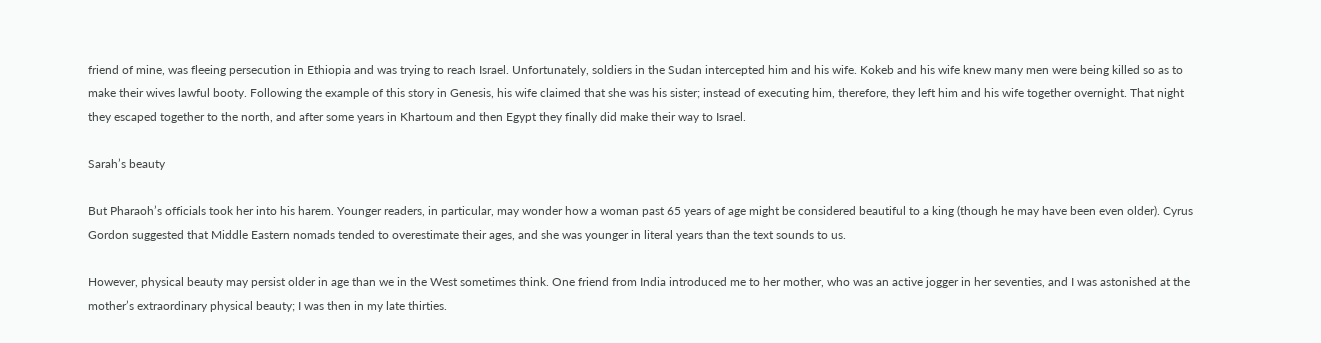friend of mine, was fleeing persecution in Ethiopia and was trying to reach Israel. Unfortunately, soldiers in the Sudan intercepted him and his wife. Kokeb and his wife knew many men were being killed so as to make their wives lawful booty. Following the example of this story in Genesis, his wife claimed that she was his sister; instead of executing him, therefore, they left him and his wife together overnight. That night they escaped together to the north, and after some years in Khartoum and then Egypt they finally did make their way to Israel.

Sarah’s beauty

But Pharaoh’s officials took her into his harem. Younger readers, in particular, may wonder how a woman past 65 years of age might be considered beautiful to a king (though he may have been even older). Cyrus Gordon suggested that Middle Eastern nomads tended to overestimate their ages, and she was younger in literal years than the text sounds to us.

However, physical beauty may persist older in age than we in the West sometimes think. One friend from India introduced me to her mother, who was an active jogger in her seventies, and I was astonished at the mother’s extraordinary physical beauty; I was then in my late thirties.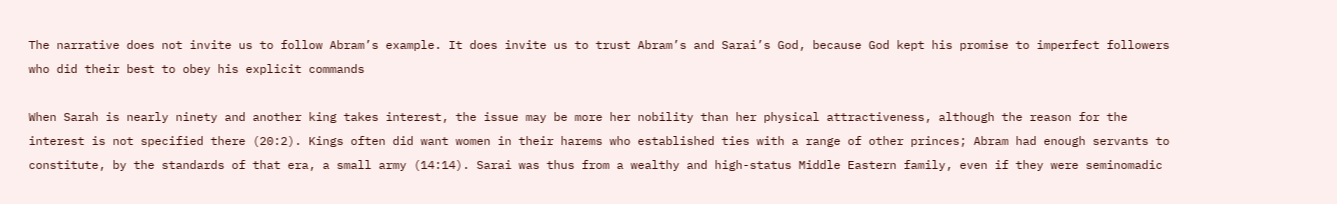The narrative does not invite us to follow Abram’s example. It does invite us to trust Abram’s and Sarai’s God, because God kept his promise to imperfect followers who did their best to obey his explicit commands

When Sarah is nearly ninety and another king takes interest, the issue may be more her nobility than her physical attractiveness, although the reason for the interest is not specified there (20:2). Kings often did want women in their harems who established ties with a range of other princes; Abram had enough servants to constitute, by the standards of that era, a small army (14:14). Sarai was thus from a wealthy and high-status Middle Eastern family, even if they were seminomadic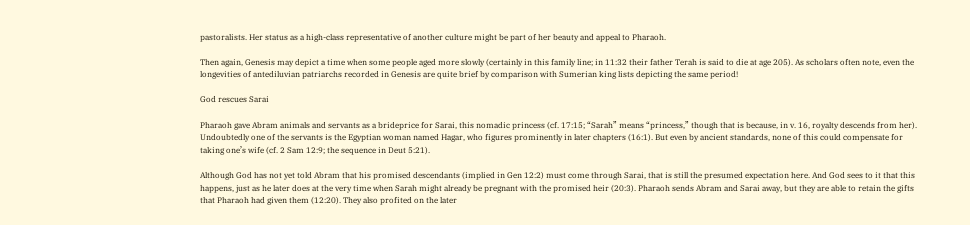pastoralists. Her status as a high-class representative of another culture might be part of her beauty and appeal to Pharaoh.

Then again, Genesis may depict a time when some people aged more slowly (certainly in this family line; in 11:32 their father Terah is said to die at age 205). As scholars often note, even the longevities of antediluvian patriarchs recorded in Genesis are quite brief by comparison with Sumerian king lists depicting the same period!

God rescues Sarai

Pharaoh gave Abram animals and servants as a brideprice for Sarai, this nomadic princess (cf. 17:15; “Sarah” means “princess,” though that is because, in v. 16, royalty descends from her). Undoubtedly one of the servants is the Egyptian woman named Hagar, who figures prominently in later chapters (16:1). But even by ancient standards, none of this could compensate for taking one’s wife (cf. 2 Sam 12:9; the sequence in Deut 5:21).

Although God has not yet told Abram that his promised descendants (implied in Gen 12:2) must come through Sarai, that is still the presumed expectation here. And God sees to it that this happens, just as he later does at the very time when Sarah might already be pregnant with the promised heir (20:3). Pharaoh sends Abram and Sarai away, but they are able to retain the gifts that Pharaoh had given them (12:20). They also profited on the later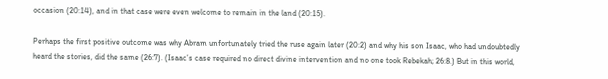occasion (20:14), and in that case were even welcome to remain in the land (20:15).

Perhaps the first positive outcome was why Abram unfortunately tried the ruse again later (20:2) and why his son Isaac, who had undoubtedly heard the stories, did the same (26:7). (Isaac’s case required no direct divine intervention and no one took Rebekah; 26:8.) But in this world,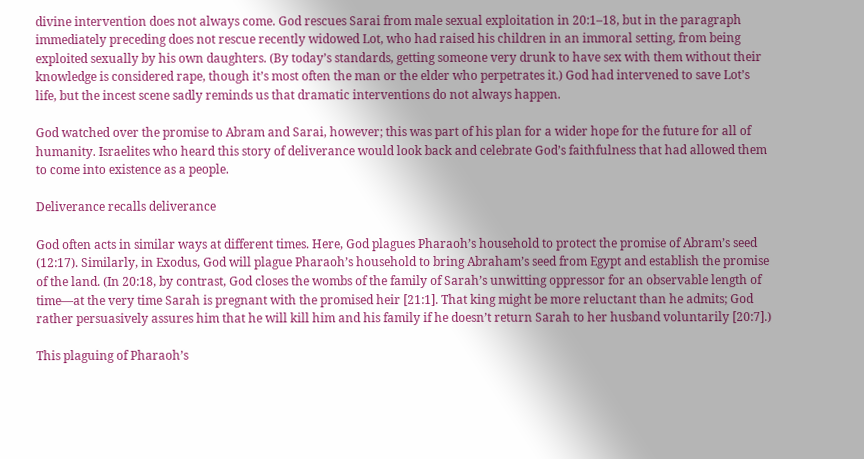divine intervention does not always come. God rescues Sarai from male sexual exploitation in 20:1–18, but in the paragraph immediately preceding does not rescue recently widowed Lot, who had raised his children in an immoral setting, from being exploited sexually by his own daughters. (By today’s standards, getting someone very drunk to have sex with them without their knowledge is considered rape, though it’s most often the man or the elder who perpetrates it.) God had intervened to save Lot’s life, but the incest scene sadly reminds us that dramatic interventions do not always happen.

God watched over the promise to Abram and Sarai, however; this was part of his plan for a wider hope for the future for all of humanity. Israelites who heard this story of deliverance would look back and celebrate God’s faithfulness that had allowed them to come into existence as a people.

Deliverance recalls deliverance

God often acts in similar ways at different times. Here, God plagues Pharaoh’s household to protect the promise of Abram’s seed (12:17). Similarly, in Exodus, God will plague Pharaoh’s household to bring Abraham’s seed from Egypt and establish the promise of the land. (In 20:18, by contrast, God closes the wombs of the family of Sarah’s unwitting oppressor for an observable length of time—at the very time Sarah is pregnant with the promised heir [21:1]. That king might be more reluctant than he admits; God rather persuasively assures him that he will kill him and his family if he doesn’t return Sarah to her husband voluntarily [20:7].)

This plaguing of Pharaoh’s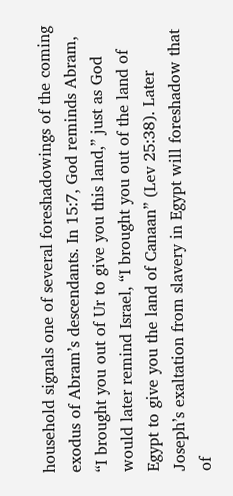household signals one of several foreshadowings of the coming exodus of Abram’s descendants. In 15:7, God reminds Abram, “I brought you out of Ur to give you this land,” just as God would later remind Israel, “I brought you out of the land of Egypt to give you the land of Canaan” (Lev 25:38). Later Joseph’s exaltation from slavery in Egypt will foreshadow that of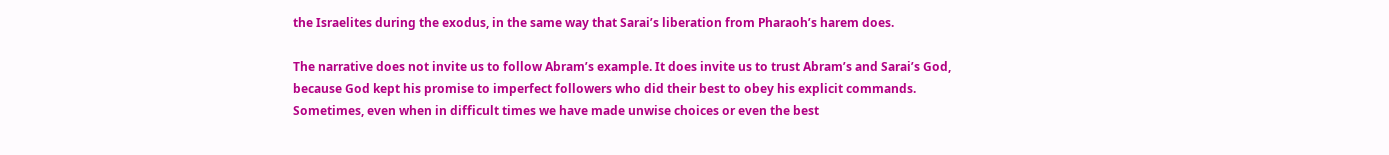the Israelites during the exodus, in the same way that Sarai’s liberation from Pharaoh’s harem does.

The narrative does not invite us to follow Abram’s example. It does invite us to trust Abram’s and Sarai’s God, because God kept his promise to imperfect followers who did their best to obey his explicit commands. Sometimes, even when in difficult times we have made unwise choices or even the best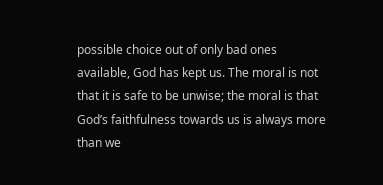possible choice out of only bad ones available, God has kept us. The moral is not that it is safe to be unwise; the moral is that God’s faithfulness towards us is always more than we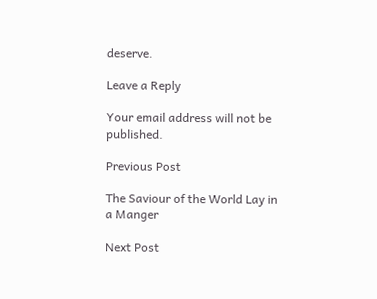deserve.

Leave a Reply

Your email address will not be published.

Previous Post

The Saviour of the World Lay in a Manger

Next Post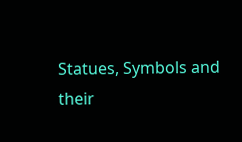Statues, Symbols and their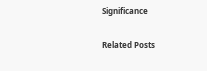Significance

Related Posts